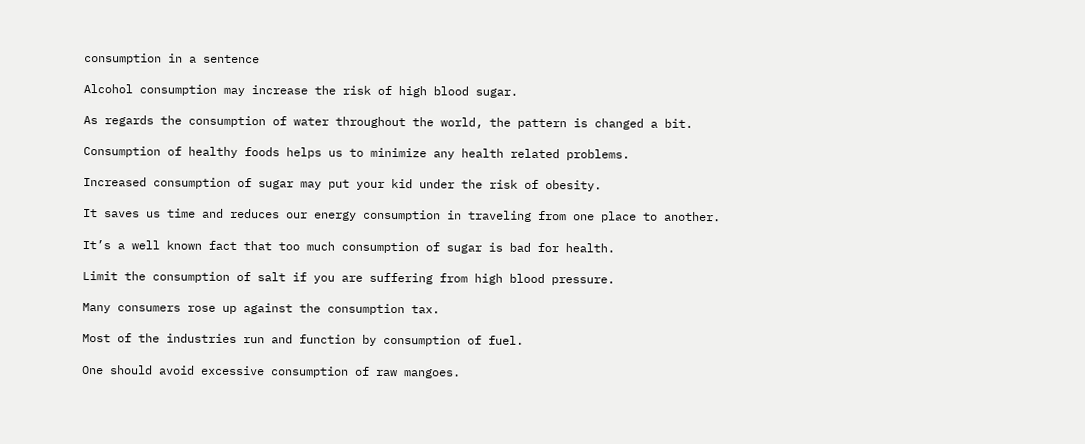consumption in a sentence

Alcohol consumption may increase the risk of high blood sugar.

As regards the consumption of water throughout the world, the pattern is changed a bit.

Consumption of healthy foods helps us to minimize any health related problems.

Increased consumption of sugar may put your kid under the risk of obesity.

It saves us time and reduces our energy consumption in traveling from one place to another.

It’s a well known fact that too much consumption of sugar is bad for health.

Limit the consumption of salt if you are suffering from high blood pressure.

Many consumers rose up against the consumption tax.

Most of the industries run and function by consumption of fuel.

One should avoid excessive consumption of raw mangoes.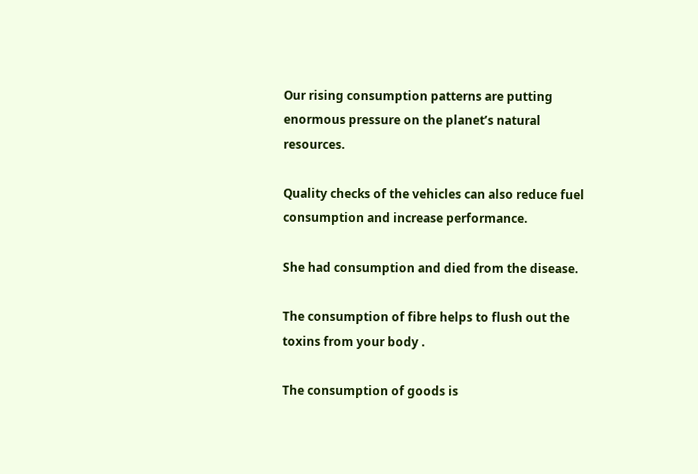Our rising consumption patterns are putting enormous pressure on the planet’s natural resources.

Quality checks of the vehicles can also reduce fuel consumption and increase performance.

She had consumption and died from the disease.

The consumption of fibre helps to flush out the toxins from your body .

The consumption of goods is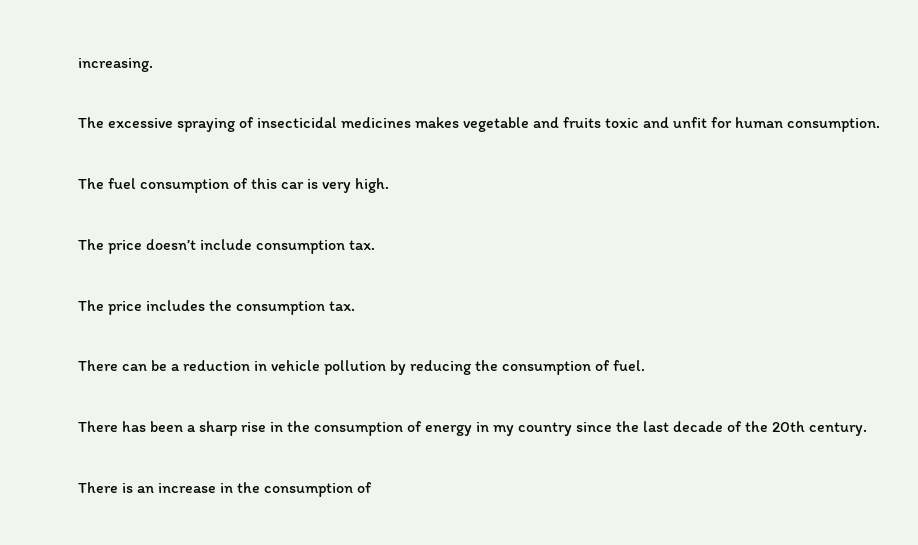increasing.

The excessive spraying of insecticidal medicines makes vegetable and fruits toxic and unfit for human consumption.

The fuel consumption of this car is very high.

The price doesn’t include consumption tax.

The price includes the consumption tax.

There can be a reduction in vehicle pollution by reducing the consumption of fuel.

There has been a sharp rise in the consumption of energy in my country since the last decade of the 20th century.

There is an increase in the consumption of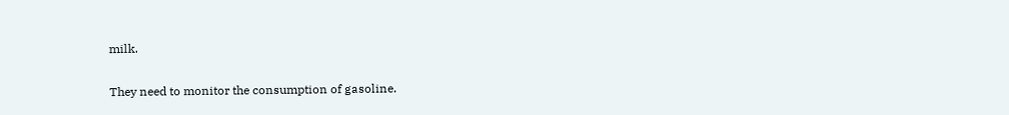milk.

They need to monitor the consumption of gasoline.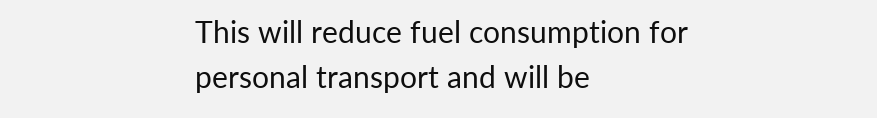This will reduce fuel consumption for personal transport and will be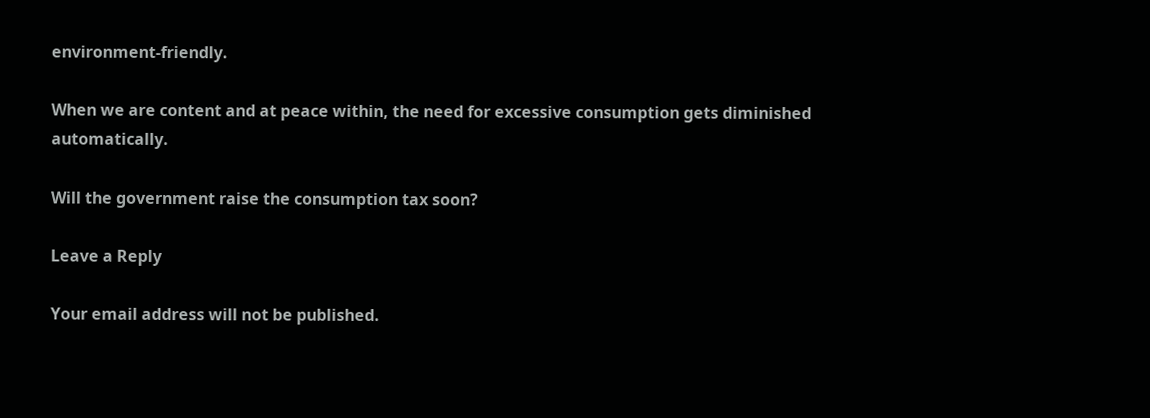environment-friendly.

When we are content and at peace within, the need for excessive consumption gets diminished automatically.

Will the government raise the consumption tax soon?

Leave a Reply

Your email address will not be published.